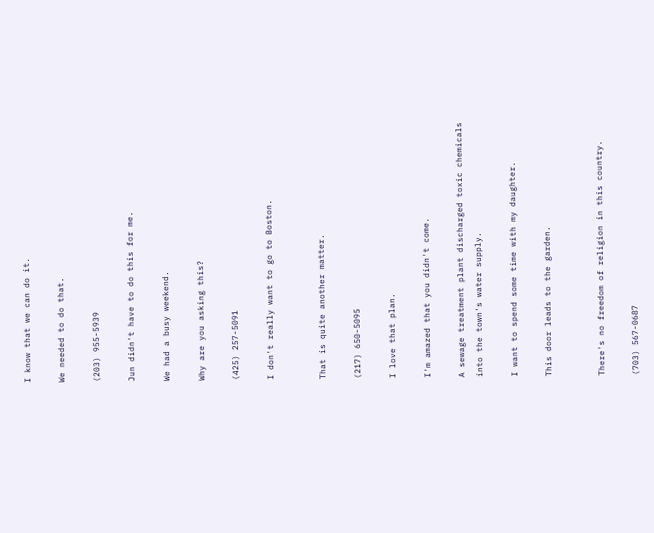I know that we can do it.

We needed to do that.

(203) 955-5939

Jun didn't have to do this for me.

We had a busy weekend.

Why are you asking this?

(425) 257-5091

I don't really want to go to Boston.


That is quite another matter.

(217) 650-5095

I love that plan.

I'm amazed that you didn't come.

A sewage treatment plant discharged toxic chemicals into the town's water supply.

I want to spend some time with my daughter.

This door leads to the garden.


There's no freedom of religion in this country.

(703) 567-0687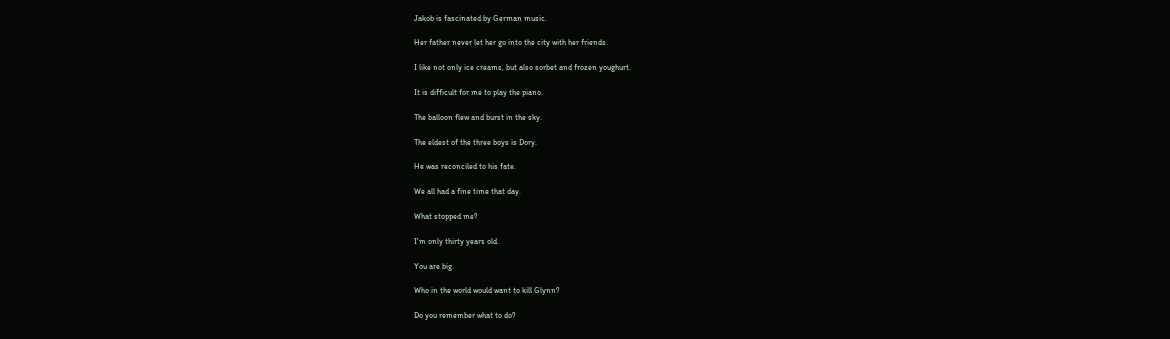Jakob is fascinated by German music.

Her father never let her go into the city with her friends.

I like not only ice creams, but also sorbet and frozen youghurt.

It is difficult for me to play the piano.

The balloon flew and burst in the sky.

The eldest of the three boys is Dory.

He was reconciled to his fate.

We all had a fine time that day.

What stopped me?

I'm only thirty years old.

You are big.

Who in the world would want to kill Glynn?

Do you remember what to do?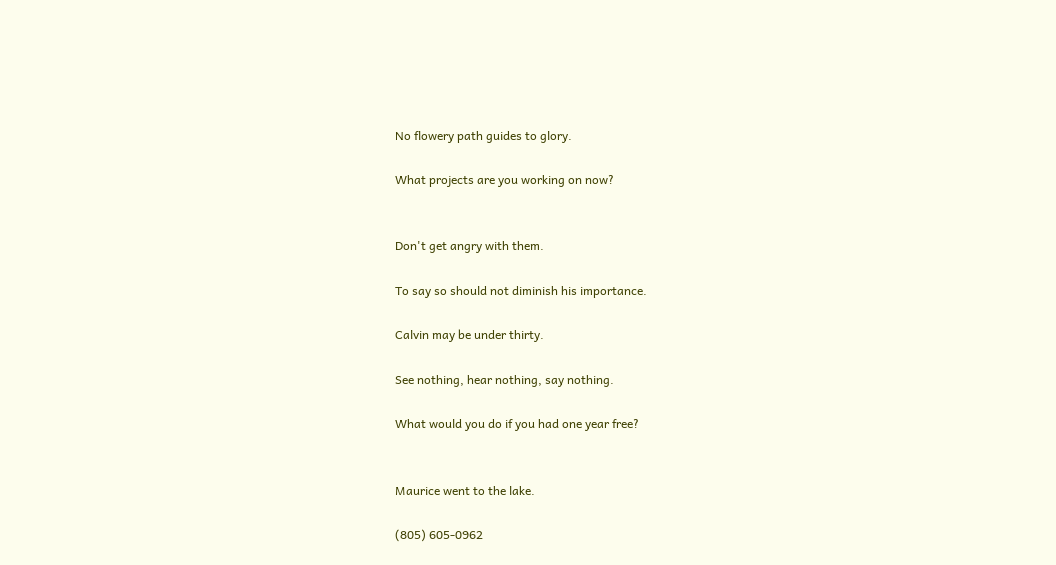No flowery path guides to glory.

What projects are you working on now?


Don't get angry with them.

To say so should not diminish his importance.

Calvin may be under thirty.

See nothing, hear nothing, say nothing.

What would you do if you had one year free?


Maurice went to the lake.

(805) 605-0962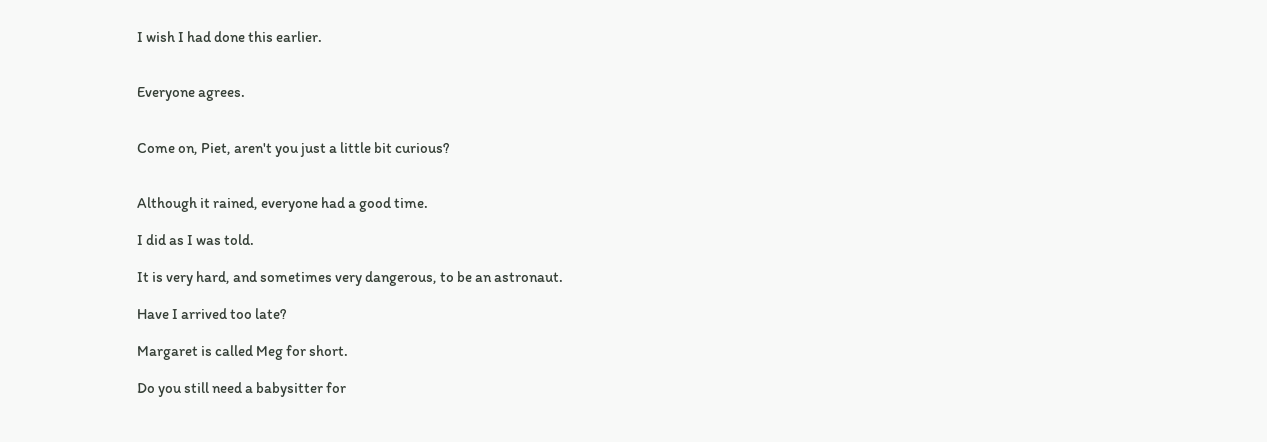I wish I had done this earlier.


Everyone agrees.


Come on, Piet, aren't you just a little bit curious?


Although it rained, everyone had a good time.

I did as I was told.

It is very hard, and sometimes very dangerous, to be an astronaut.

Have I arrived too late?

Margaret is called Meg for short.

Do you still need a babysitter for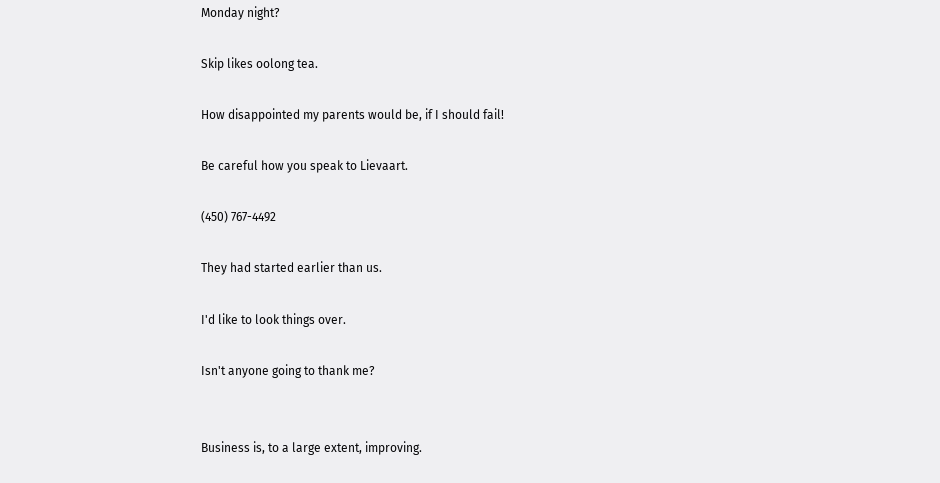Monday night?

Skip likes oolong tea.

How disappointed my parents would be, if I should fail!

Be careful how you speak to Lievaart.

(450) 767-4492

They had started earlier than us.

I'd like to look things over.

Isn't anyone going to thank me?


Business is, to a large extent, improving.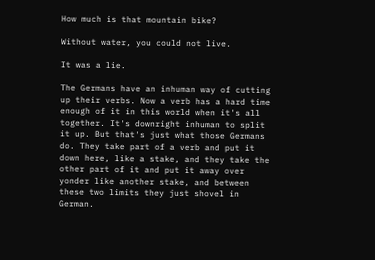How much is that mountain bike?

Without water, you could not live.

It was a lie.

The Germans have an inhuman way of cutting up their verbs. Now a verb has a hard time enough of it in this world when it's all together. It's downright inhuman to split it up. But that's just what those Germans do. They take part of a verb and put it down here, like a stake, and they take the other part of it and put it away over yonder like another stake, and between these two limits they just shovel in German.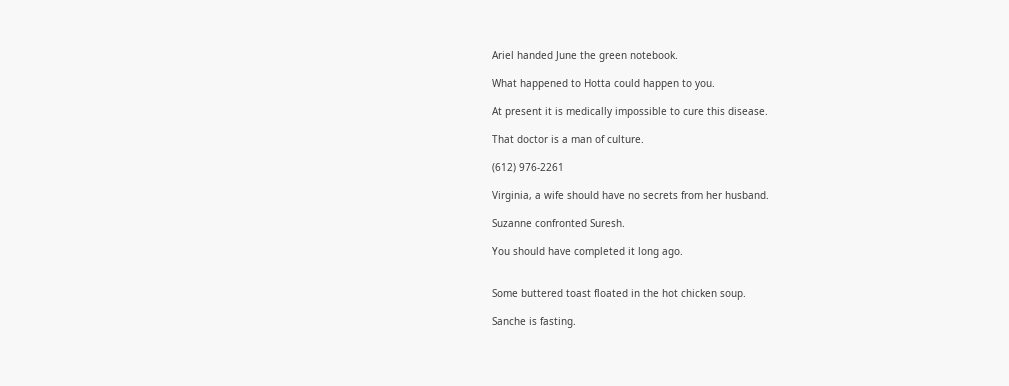Ariel handed June the green notebook.

What happened to Hotta could happen to you.

At present it is medically impossible to cure this disease.

That doctor is a man of culture.

(612) 976-2261

Virginia, a wife should have no secrets from her husband.

Suzanne confronted Suresh.

You should have completed it long ago.


Some buttered toast floated in the hot chicken soup.

Sanche is fasting.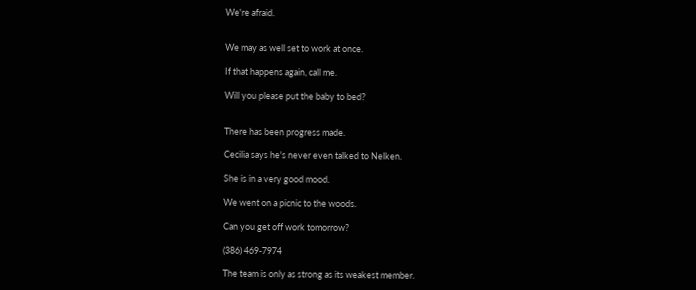We're afraid.


We may as well set to work at once.

If that happens again, call me.

Will you please put the baby to bed?


There has been progress made.

Cecilia says he's never even talked to Nelken.

She is in a very good mood.

We went on a picnic to the woods.

Can you get off work tomorrow?

(386) 469-7974

The team is only as strong as its weakest member.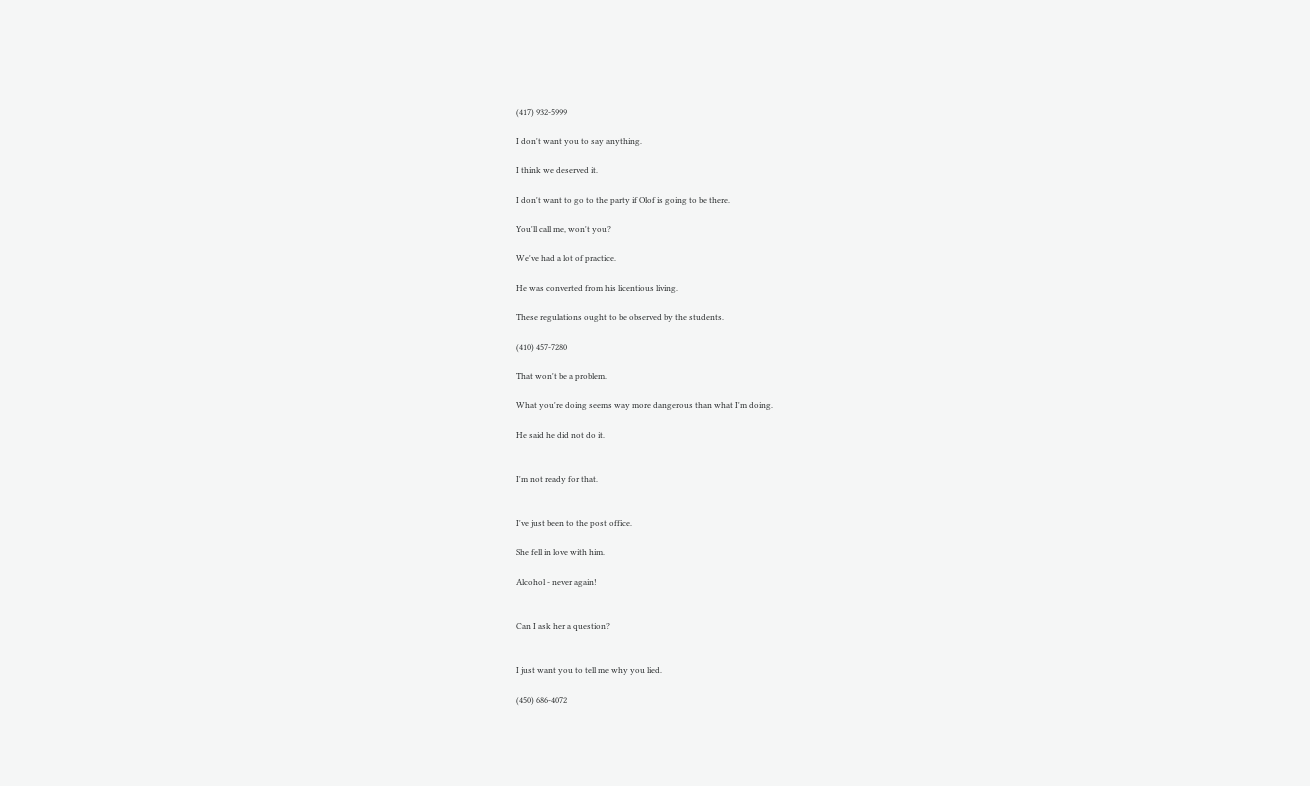(417) 932-5999

I don't want you to say anything.

I think we deserved it.

I don't want to go to the party if Olof is going to be there.

You'll call me, won't you?

We've had a lot of practice.

He was converted from his licentious living.

These regulations ought to be observed by the students.

(410) 457-7280

That won't be a problem.

What you're doing seems way more dangerous than what I'm doing.

He said he did not do it.


I'm not ready for that.


I've just been to the post office.

She fell in love with him.

Alcohol - never again!


Can I ask her a question?


I just want you to tell me why you lied.

(450) 686-4072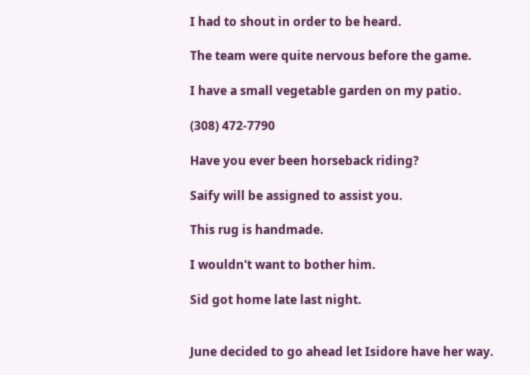I had to shout in order to be heard.

The team were quite nervous before the game.

I have a small vegetable garden on my patio.

(308) 472-7790

Have you ever been horseback riding?

Saify will be assigned to assist you.

This rug is handmade.

I wouldn't want to bother him.

Sid got home late last night.


June decided to go ahead let Isidore have her way.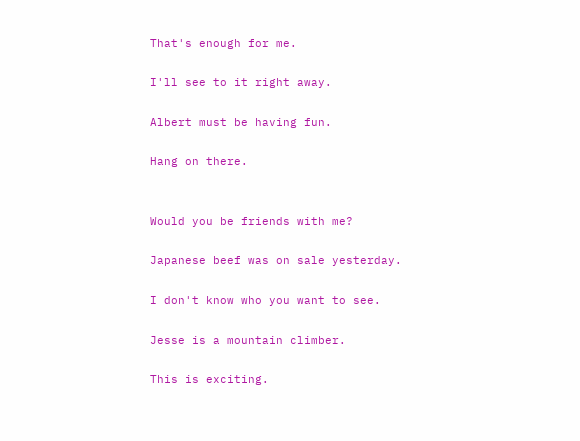That's enough for me.

I'll see to it right away.

Albert must be having fun.

Hang on there.


Would you be friends with me?

Japanese beef was on sale yesterday.

I don't know who you want to see.

Jesse is a mountain climber.

This is exciting.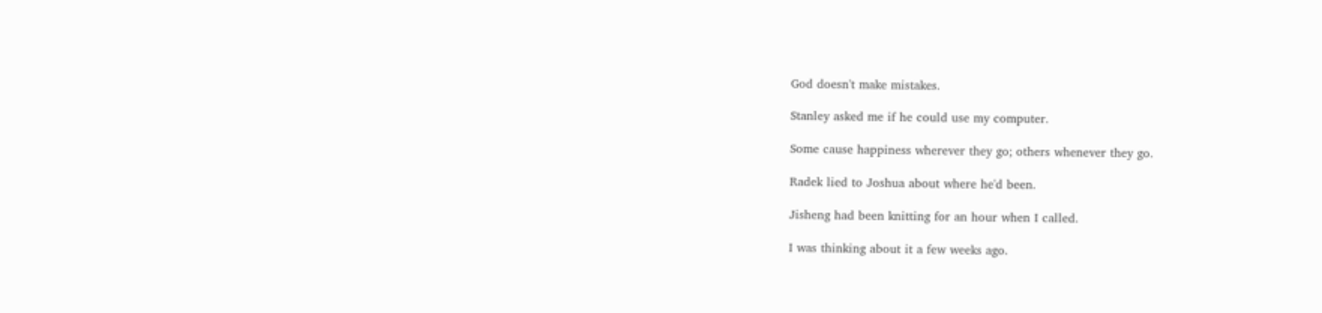God doesn't make mistakes.

Stanley asked me if he could use my computer.

Some cause happiness wherever they go; others whenever they go.

Radek lied to Joshua about where he'd been.

Jisheng had been knitting for an hour when I called.

I was thinking about it a few weeks ago.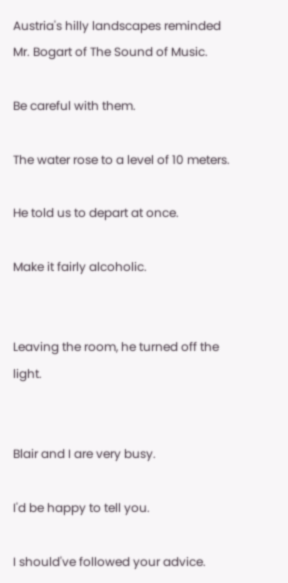Austria's hilly landscapes reminded Mr. Bogart of The Sound of Music.

Be careful with them.

The water rose to a level of 10 meters.

He told us to depart at once.

Make it fairly alcoholic.


Leaving the room, he turned off the light.


Blair and I are very busy.

I'd be happy to tell you.

I should've followed your advice.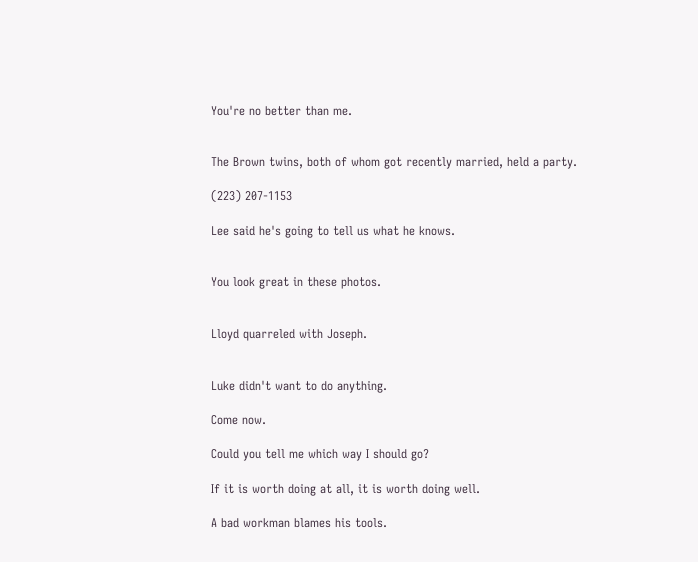You're no better than me.


The Brown twins, both of whom got recently married, held a party.

(223) 207-1153

Lee said he's going to tell us what he knows.


You look great in these photos.


Lloyd quarreled with Joseph.


Luke didn't want to do anything.

Come now.

Could you tell me which way I should go?

If it is worth doing at all, it is worth doing well.

A bad workman blames his tools.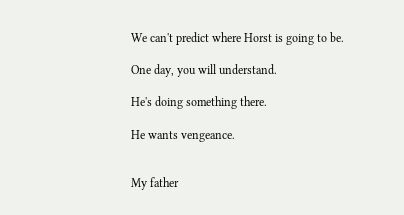We can't predict where Horst is going to be.

One day, you will understand.

He's doing something there.

He wants vengeance.


My father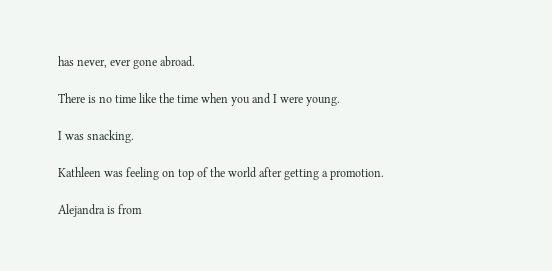has never, ever gone abroad.

There is no time like the time when you and I were young.

I was snacking.

Kathleen was feeling on top of the world after getting a promotion.

Alejandra is from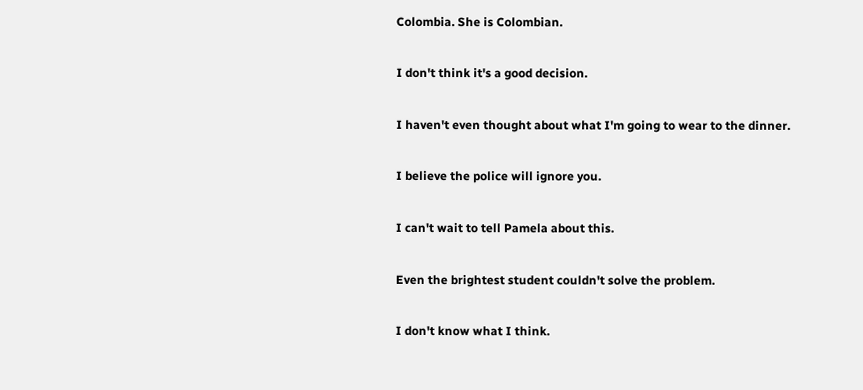Colombia. She is Colombian.

I don't think it's a good decision.

I haven't even thought about what I'm going to wear to the dinner.

I believe the police will ignore you.

I can't wait to tell Pamela about this.

Even the brightest student couldn't solve the problem.

I don't know what I think.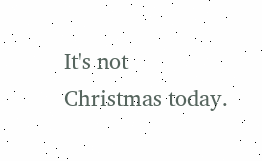It's not Christmas today.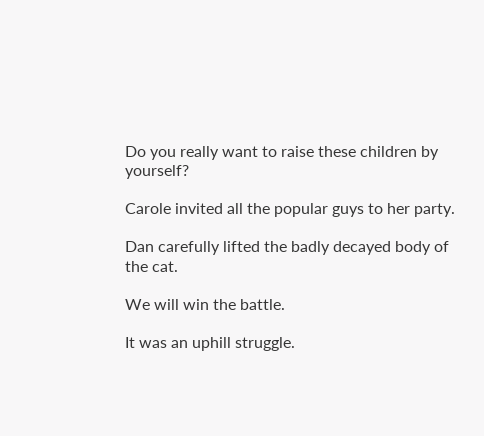Do you really want to raise these children by yourself?

Carole invited all the popular guys to her party.

Dan carefully lifted the badly decayed body of the cat.

We will win the battle.

It was an uphill struggle.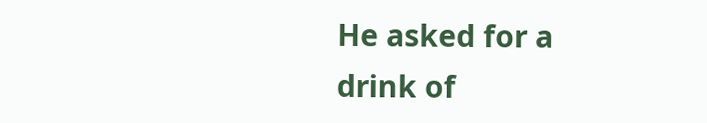He asked for a drink of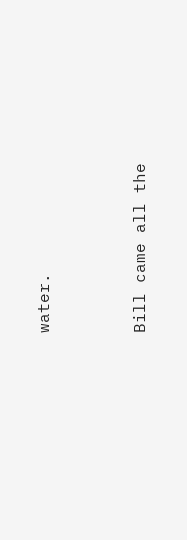water.


Bill came all the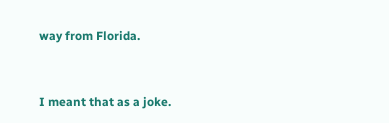way from Florida.


I meant that as a joke.